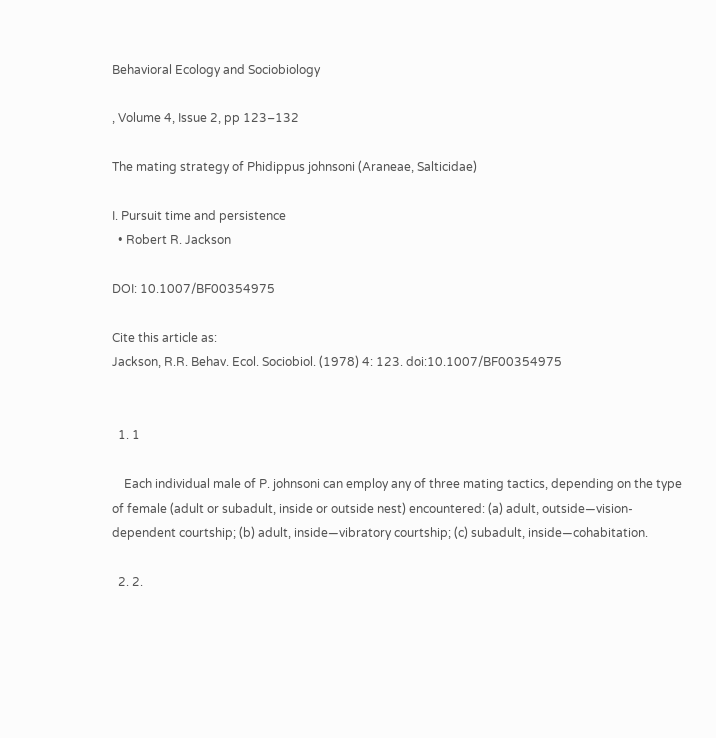Behavioral Ecology and Sociobiology

, Volume 4, Issue 2, pp 123–132

The mating strategy of Phidippus johnsoni (Araneae, Salticidae)

I. Pursuit time and persistence
  • Robert R. Jackson

DOI: 10.1007/BF00354975

Cite this article as:
Jackson, R.R. Behav. Ecol. Sociobiol. (1978) 4: 123. doi:10.1007/BF00354975


  1. 1

    Each individual male of P. johnsoni can employ any of three mating tactics, depending on the type of female (adult or subadult, inside or outside nest) encountered: (a) adult, outside—vision-dependent courtship; (b) adult, inside—vibratory courtship; (c) subadult, inside—cohabitation.

  2. 2.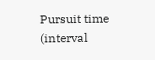Pursuit time (interval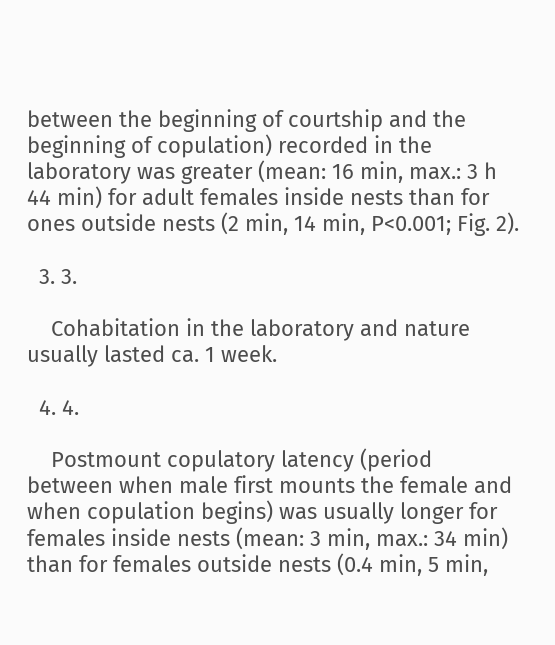between the beginning of courtship and the beginning of copulation) recorded in the laboratory was greater (mean: 16 min, max.: 3 h 44 min) for adult females inside nests than for ones outside nests (2 min, 14 min, P<0.001; Fig. 2).

  3. 3.

    Cohabitation in the laboratory and nature usually lasted ca. 1 week.

  4. 4.

    Postmount copulatory latency (period between when male first mounts the female and when copulation begins) was usually longer for females inside nests (mean: 3 min, max.: 34 min) than for females outside nests (0.4 min, 5 min,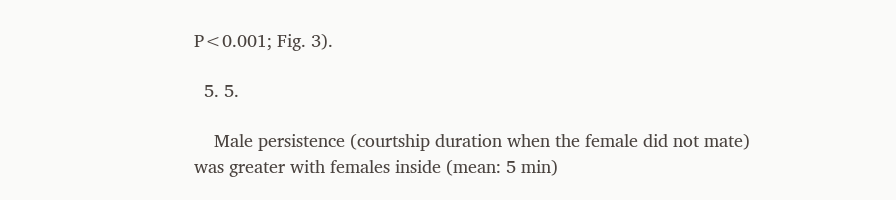P<0.001; Fig. 3).

  5. 5.

    Male persistence (courtship duration when the female did not mate) was greater with females inside (mean: 5 min)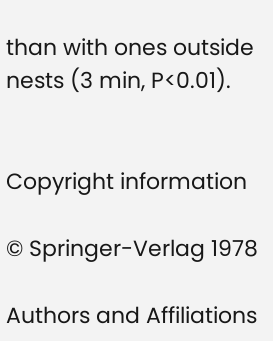than with ones outside nests (3 min, P<0.01).


Copyright information

© Springer-Verlag 1978

Authors and Affiliations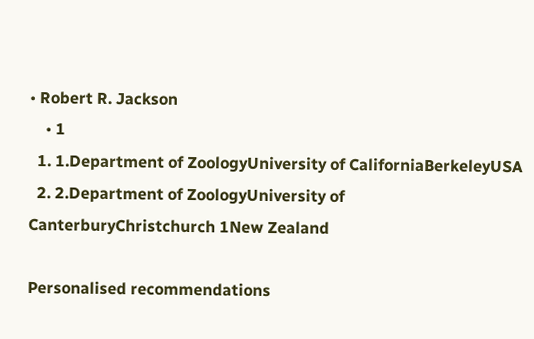• Robert R. Jackson
    • 1
  1. 1.Department of ZoologyUniversity of CaliforniaBerkeleyUSA
  2. 2.Department of ZoologyUniversity of CanterburyChristchurch 1New Zealand

Personalised recommendations